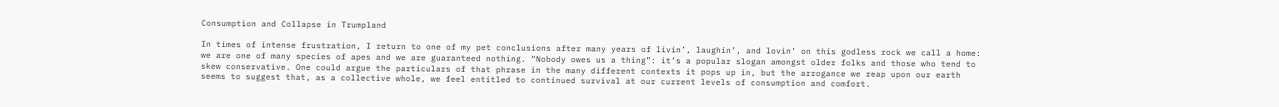Consumption and Collapse in Trumpland

In times of intense frustration, I return to one of my pet conclusions after many years of livin’, laughin’, and lovin’ on this godless rock we call a home: we are one of many species of apes and we are guaranteed nothing. “Nobody owes us a thing”: it’s a popular slogan amongst older folks and those who tend to skew conservative. One could argue the particulars of that phrase in the many different contexts it pops up in, but the arrogance we reap upon our earth seems to suggest that, as a collective whole, we feel entitled to continued survival at our current levels of consumption and comfort.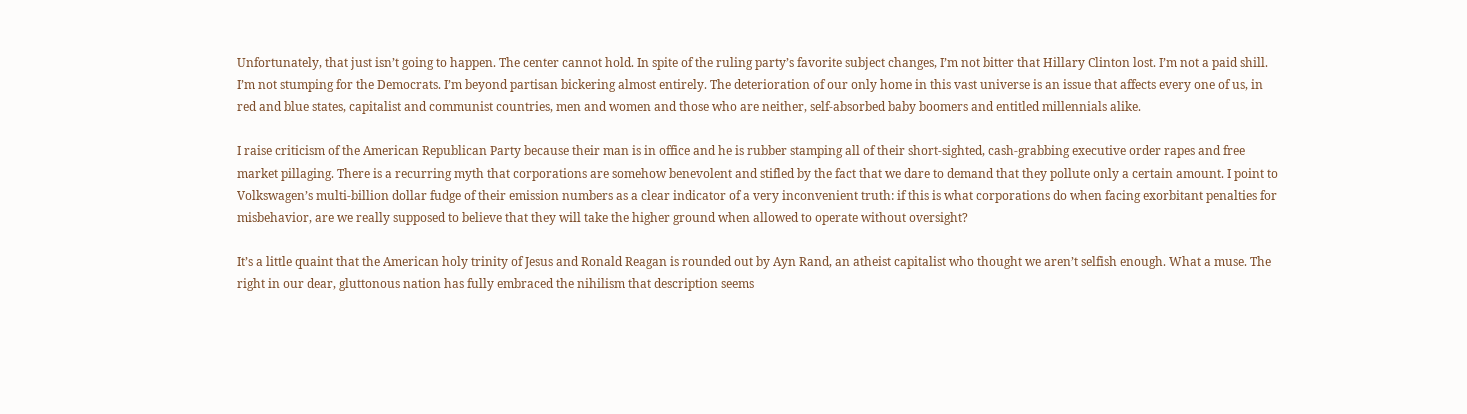Unfortunately, that just isn’t going to happen. The center cannot hold. In spite of the ruling party’s favorite subject changes, I’m not bitter that Hillary Clinton lost. I’m not a paid shill. I’m not stumping for the Democrats. I’m beyond partisan bickering almost entirely. The deterioration of our only home in this vast universe is an issue that affects every one of us, in red and blue states, capitalist and communist countries, men and women and those who are neither, self-absorbed baby boomers and entitled millennials alike.

I raise criticism of the American Republican Party because their man is in office and he is rubber stamping all of their short-sighted, cash-grabbing executive order rapes and free market pillaging. There is a recurring myth that corporations are somehow benevolent and stifled by the fact that we dare to demand that they pollute only a certain amount. I point to Volkswagen’s multi-billion dollar fudge of their emission numbers as a clear indicator of a very inconvenient truth: if this is what corporations do when facing exorbitant penalties for misbehavior, are we really supposed to believe that they will take the higher ground when allowed to operate without oversight?

It’s a little quaint that the American holy trinity of Jesus and Ronald Reagan is rounded out by Ayn Rand, an atheist capitalist who thought we aren’t selfish enough. What a muse. The right in our dear, gluttonous nation has fully embraced the nihilism that description seems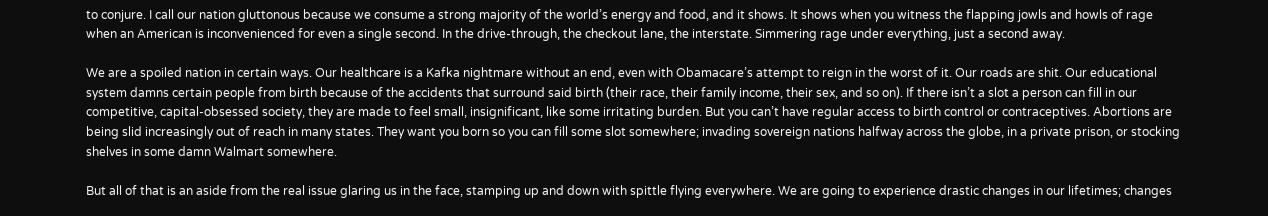to conjure. I call our nation gluttonous because we consume a strong majority of the world’s energy and food, and it shows. It shows when you witness the flapping jowls and howls of rage when an American is inconvenienced for even a single second. In the drive-through, the checkout lane, the interstate. Simmering rage under everything, just a second away.

We are a spoiled nation in certain ways. Our healthcare is a Kafka nightmare without an end, even with Obamacare’s attempt to reign in the worst of it. Our roads are shit. Our educational system damns certain people from birth because of the accidents that surround said birth (their race, their family income, their sex, and so on). If there isn’t a slot a person can fill in our competitive, capital-obsessed society, they are made to feel small, insignificant, like some irritating burden. But you can’t have regular access to birth control or contraceptives. Abortions are being slid increasingly out of reach in many states. They want you born so you can fill some slot somewhere; invading sovereign nations halfway across the globe, in a private prison, or stocking shelves in some damn Walmart somewhere.

But all of that is an aside from the real issue glaring us in the face, stamping up and down with spittle flying everywhere. We are going to experience drastic changes in our lifetimes; changes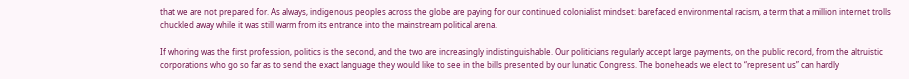that we are not prepared for. As always, indigenous peoples across the globe are paying for our continued colonialist mindset: barefaced environmental racism, a term that a million internet trolls chuckled away while it was still warm from its entrance into the mainstream political arena.

If whoring was the first profession, politics is the second, and the two are increasingly indistinguishable. Our politicians regularly accept large payments, on the public record, from the altruistic corporations who go so far as to send the exact language they would like to see in the bills presented by our lunatic Congress. The boneheads we elect to “represent us” can hardly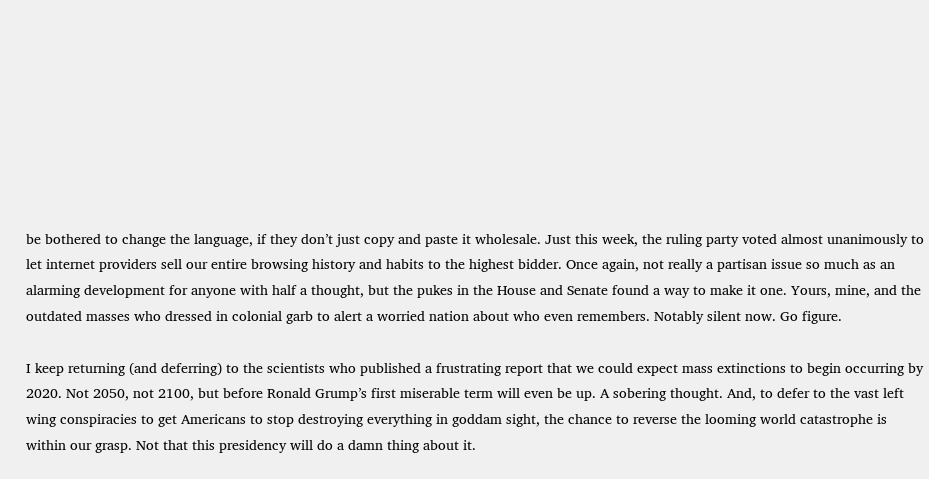be bothered to change the language, if they don’t just copy and paste it wholesale. Just this week, the ruling party voted almost unanimously to let internet providers sell our entire browsing history and habits to the highest bidder. Once again, not really a partisan issue so much as an alarming development for anyone with half a thought, but the pukes in the House and Senate found a way to make it one. Yours, mine, and the outdated masses who dressed in colonial garb to alert a worried nation about who even remembers. Notably silent now. Go figure.

I keep returning (and deferring) to the scientists who published a frustrating report that we could expect mass extinctions to begin occurring by 2020. Not 2050, not 2100, but before Ronald Grump’s first miserable term will even be up. A sobering thought. And, to defer to the vast left wing conspiracies to get Americans to stop destroying everything in goddam sight, the chance to reverse the looming world catastrophe is within our grasp. Not that this presidency will do a damn thing about it.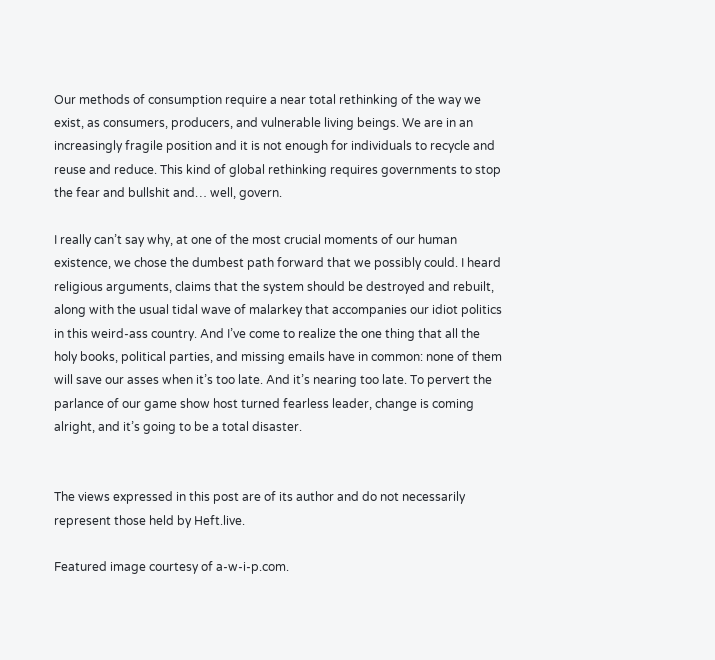Our methods of consumption require a near total rethinking of the way we exist, as consumers, producers, and vulnerable living beings. We are in an increasingly fragile position and it is not enough for individuals to recycle and reuse and reduce. This kind of global rethinking requires governments to stop the fear and bullshit and… well, govern.

I really can’t say why, at one of the most crucial moments of our human existence, we chose the dumbest path forward that we possibly could. I heard religious arguments, claims that the system should be destroyed and rebuilt, along with the usual tidal wave of malarkey that accompanies our idiot politics in this weird-ass country. And I’ve come to realize the one thing that all the holy books, political parties, and missing emails have in common: none of them will save our asses when it’s too late. And it’s nearing too late. To pervert the parlance of our game show host turned fearless leader, change is coming alright, and it’s going to be a total disaster.


The views expressed in this post are of its author and do not necessarily represent those held by Heft.live.

Featured image courtesy of a-w-i-p.com.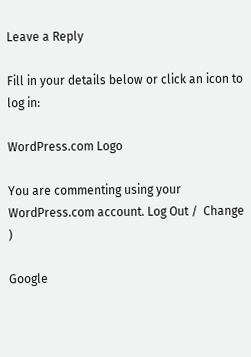Leave a Reply

Fill in your details below or click an icon to log in:

WordPress.com Logo

You are commenting using your WordPress.com account. Log Out /  Change )

Google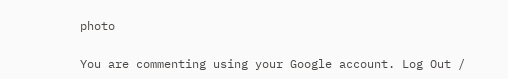photo

You are commenting using your Google account. Log Out /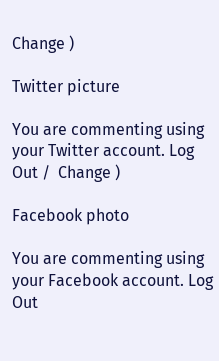Change )

Twitter picture

You are commenting using your Twitter account. Log Out /  Change )

Facebook photo

You are commenting using your Facebook account. Log Out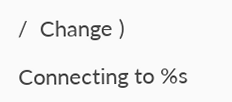/  Change )

Connecting to %s